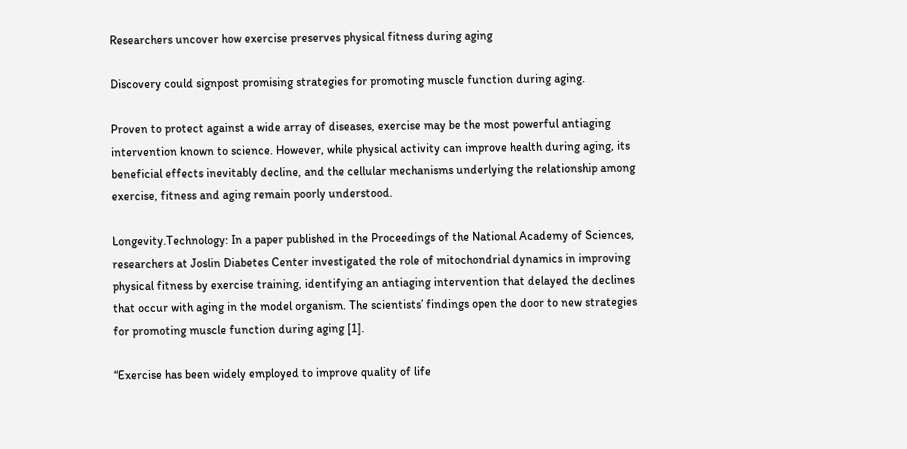Researchers uncover how exercise preserves physical fitness during aging

Discovery could signpost promising strategies for promoting muscle function during aging.

Proven to protect against a wide array of diseases, exercise may be the most powerful antiaging intervention known to science. However, while physical activity can improve health during aging, its beneficial effects inevitably decline, and the cellular mechanisms underlying the relationship among exercise, fitness and aging remain poorly understood.

Longevity.Technology: In a paper published in the Proceedings of the National Academy of Sciences, researchers at Joslin Diabetes Center investigated the role of mitochondrial dynamics in improving physical fitness by exercise training, identifying an antiaging intervention that delayed the declines that occur with aging in the model organism. The scientists’ findings open the door to new strategies for promoting muscle function during aging [1].

“Exercise has been widely employed to improve quality of life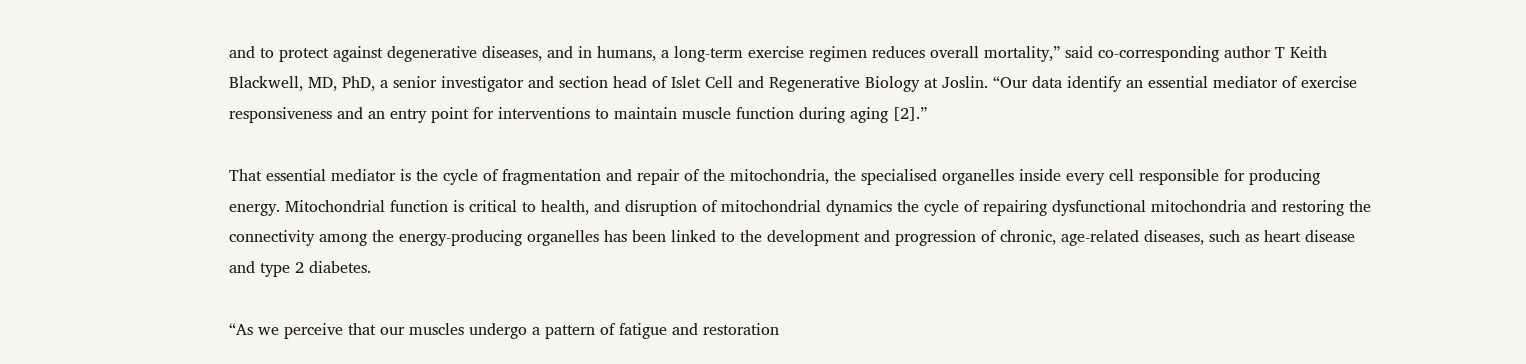and to protect against degenerative diseases, and in humans, a long-term exercise regimen reduces overall mortality,” said co-corresponding author T Keith Blackwell, MD, PhD, a senior investigator and section head of Islet Cell and Regenerative Biology at Joslin. “Our data identify an essential mediator of exercise responsiveness and an entry point for interventions to maintain muscle function during aging [2].”

That essential mediator is the cycle of fragmentation and repair of the mitochondria, the specialised organelles inside every cell responsible for producing energy. Mitochondrial function is critical to health, and disruption of mitochondrial dynamics the cycle of repairing dysfunctional mitochondria and restoring the connectivity among the energy-producing organelles has been linked to the development and progression of chronic, age-related diseases, such as heart disease and type 2 diabetes.

“As we perceive that our muscles undergo a pattern of fatigue and restoration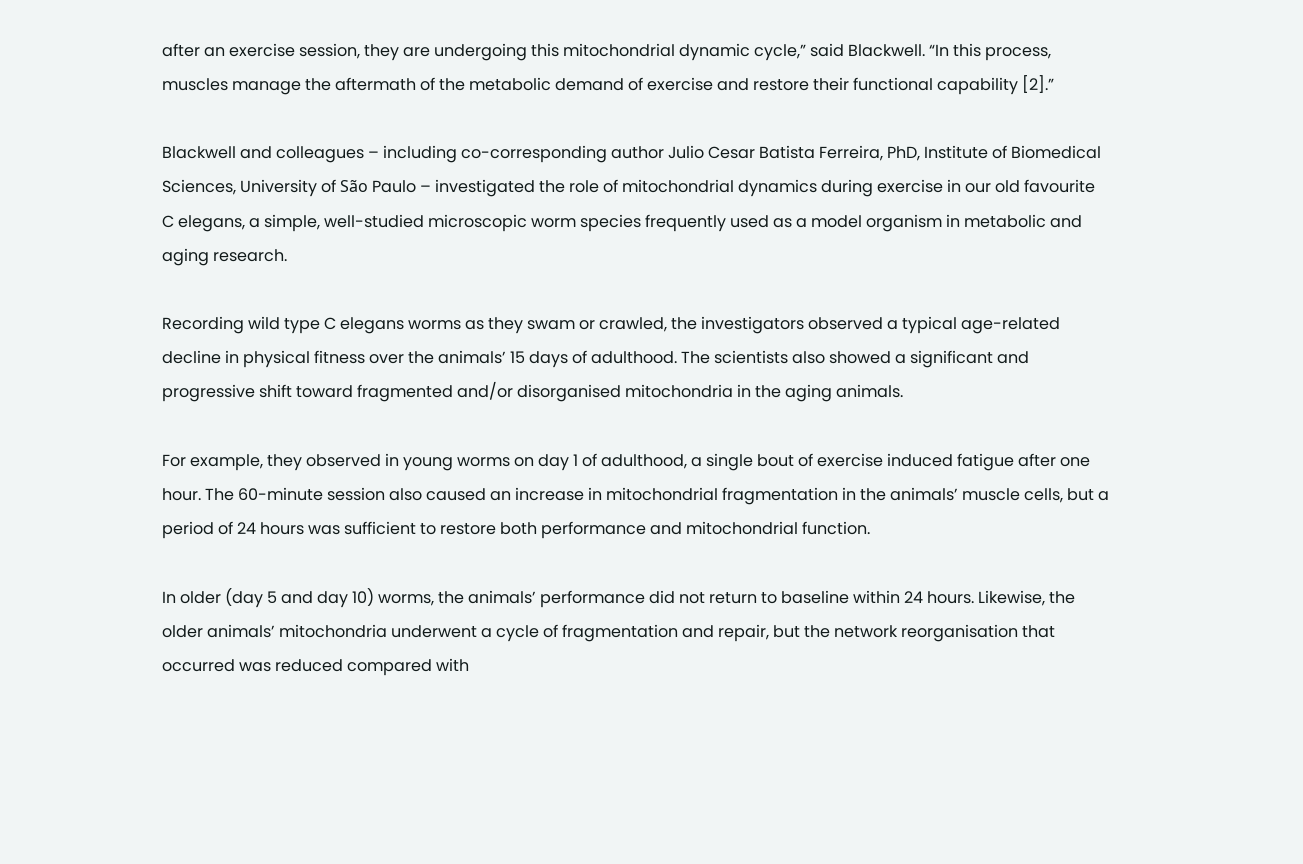after an exercise session, they are undergoing this mitochondrial dynamic cycle,” said Blackwell. “In this process, muscles manage the aftermath of the metabolic demand of exercise and restore their functional capability [2].”

Blackwell and colleagues – including co-corresponding author Julio Cesar Batista Ferreira, PhD, Institute of Biomedical Sciences, University of São Paulo – investigated the role of mitochondrial dynamics during exercise in our old favourite C elegans, a simple, well-studied microscopic worm species frequently used as a model organism in metabolic and aging research.

Recording wild type C elegans worms as they swam or crawled, the investigators observed a typical age-related decline in physical fitness over the animals’ 15 days of adulthood. The scientists also showed a significant and progressive shift toward fragmented and/or disorganised mitochondria in the aging animals.

For example, they observed in young worms on day 1 of adulthood, a single bout of exercise induced fatigue after one hour. The 60-minute session also caused an increase in mitochondrial fragmentation in the animals’ muscle cells, but a period of 24 hours was sufficient to restore both performance and mitochondrial function.

In older (day 5 and day 10) worms, the animals’ performance did not return to baseline within 24 hours. Likewise, the older animals’ mitochondria underwent a cycle of fragmentation and repair, but the network reorganisation that occurred was reduced compared with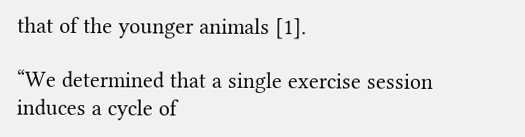that of the younger animals [1].

“We determined that a single exercise session induces a cycle of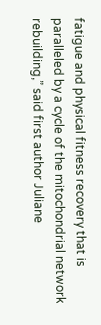fatigue and physical fitness recovery that is paralleled by a cycle of the mitochondrial network rebuilding,” said first author Juliane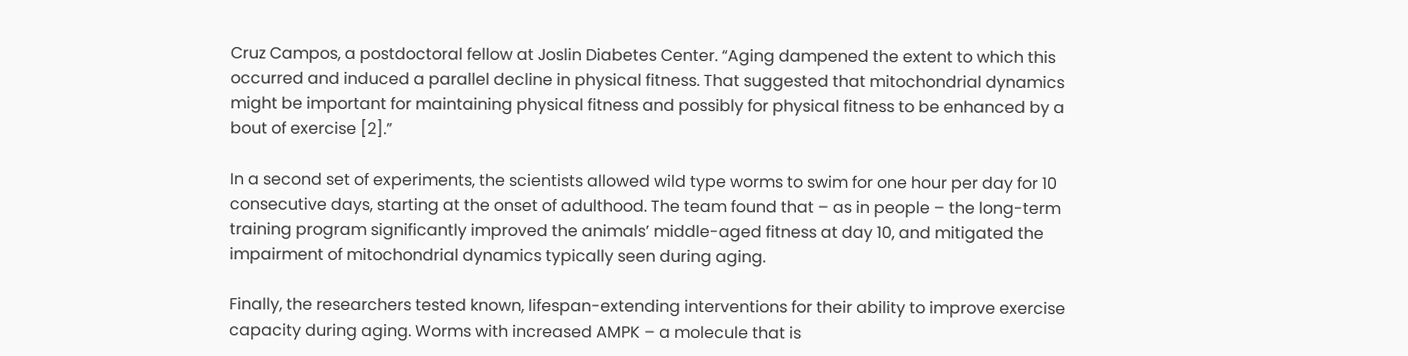Cruz Campos, a postdoctoral fellow at Joslin Diabetes Center. “Aging dampened the extent to which this occurred and induced a parallel decline in physical fitness. That suggested that mitochondrial dynamics might be important for maintaining physical fitness and possibly for physical fitness to be enhanced by a bout of exercise [2].”

In a second set of experiments, the scientists allowed wild type worms to swim for one hour per day for 10 consecutive days, starting at the onset of adulthood. The team found that – as in people – the long-term training program significantly improved the animals’ middle-aged fitness at day 10, and mitigated the impairment of mitochondrial dynamics typically seen during aging.

Finally, the researchers tested known, lifespan-extending interventions for their ability to improve exercise capacity during aging. Worms with increased AMPK – a molecule that is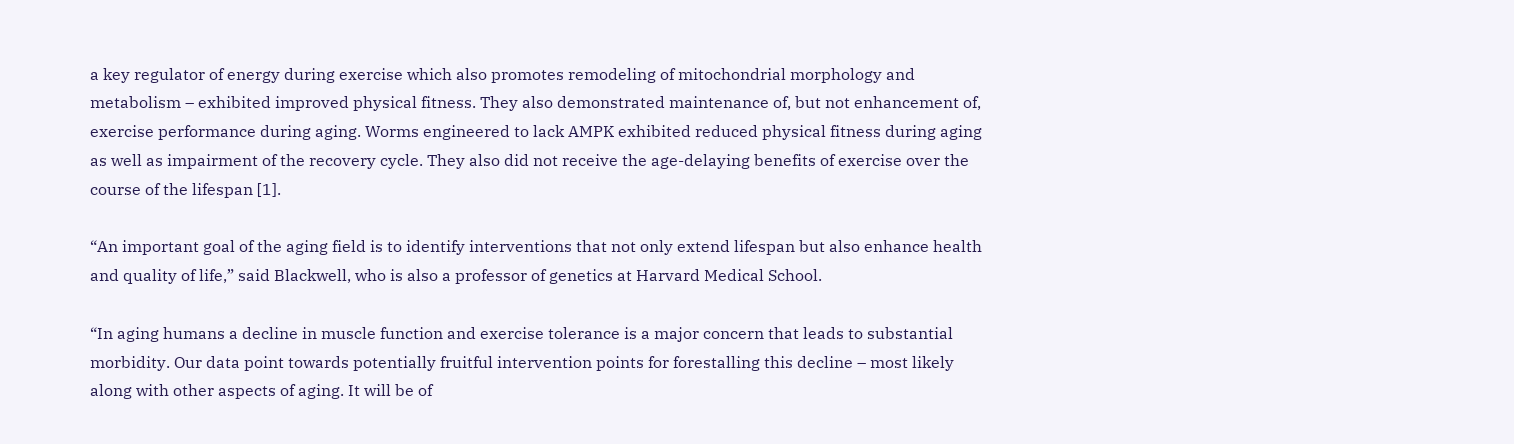a key regulator of energy during exercise which also promotes remodeling of mitochondrial morphology and metabolism – exhibited improved physical fitness. They also demonstrated maintenance of, but not enhancement of, exercise performance during aging. Worms engineered to lack AMPK exhibited reduced physical fitness during aging as well as impairment of the recovery cycle. They also did not receive the age-delaying benefits of exercise over the course of the lifespan [1].

“An important goal of the aging field is to identify interventions that not only extend lifespan but also enhance health and quality of life,” said Blackwell, who is also a professor of genetics at Harvard Medical School.

“In aging humans a decline in muscle function and exercise tolerance is a major concern that leads to substantial morbidity. Our data point towards potentially fruitful intervention points for forestalling this decline – most likely along with other aspects of aging. It will be of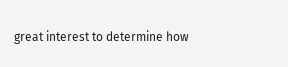great interest to determine how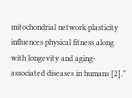mitochondrial network plasticity influences physical fitness along with longevity and aging-associated diseases in humans [2].”